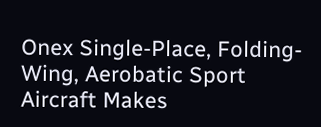Onex Single-Place, Folding-Wing, Aerobatic Sport Aircraft Makes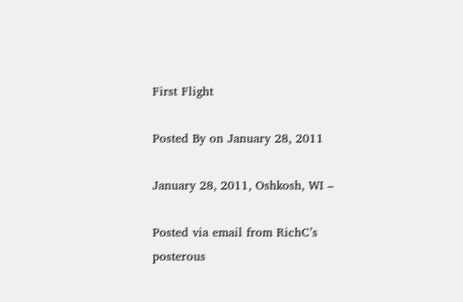First Flight

Posted By on January 28, 2011

January 28, 2011, Oshkosh, WI –

Posted via email from RichC’s posterous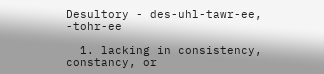Desultory - des-uhl-tawr-ee, -tohr-ee

  1. lacking in consistency, constancy, or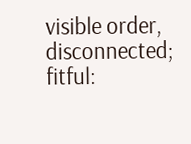visible order, disconnected; fitful: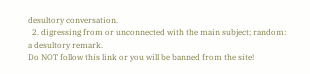desultory conversation.
  2. digressing from or unconnected with the main subject; random: a desultory remark.
Do NOT follow this link or you will be banned from the site!